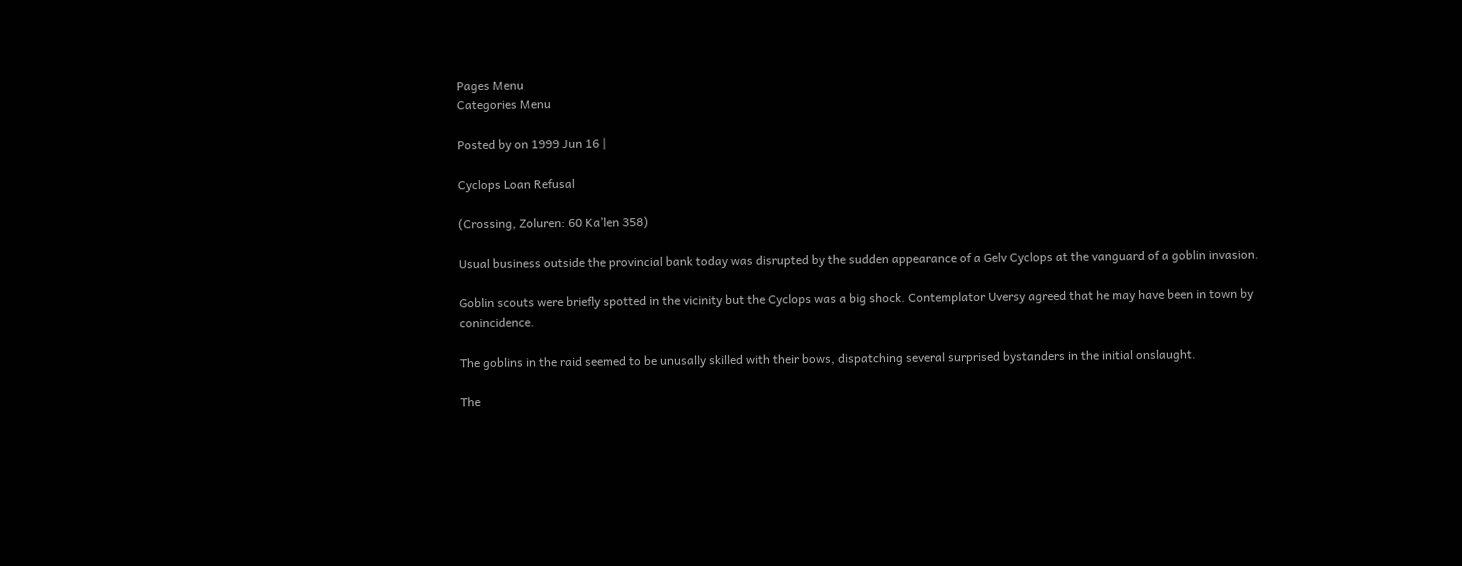Pages Menu
Categories Menu

Posted by on 1999 Jun 16 |

Cyclops Loan Refusal

(Crossing, Zoluren: 60 Ka’len 358)

Usual business outside the provincial bank today was disrupted by the sudden appearance of a Gelv Cyclops at the vanguard of a goblin invasion.

Goblin scouts were briefly spotted in the vicinity but the Cyclops was a big shock. Contemplator Uversy agreed that he may have been in town by conincidence.

The goblins in the raid seemed to be unusally skilled with their bows, dispatching several surprised bystanders in the initial onslaught.

The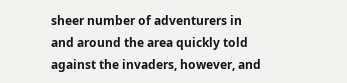sheer number of adventurers in and around the area quickly told against the invaders, however, and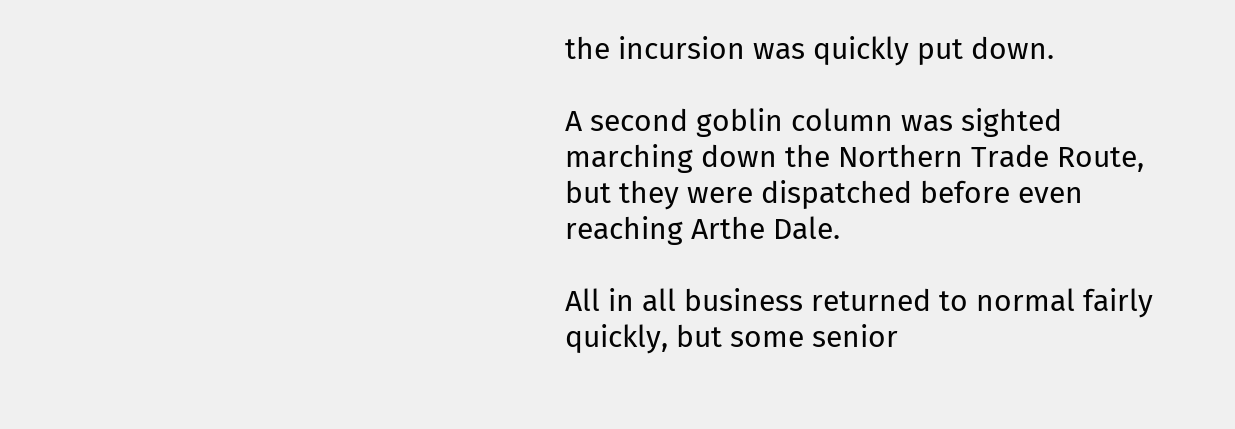the incursion was quickly put down.

A second goblin column was sighted marching down the Northern Trade Route, but they were dispatched before even reaching Arthe Dale.

All in all business returned to normal fairly quickly, but some senior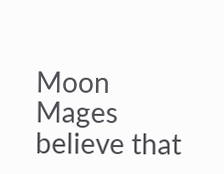Moon Mages believe that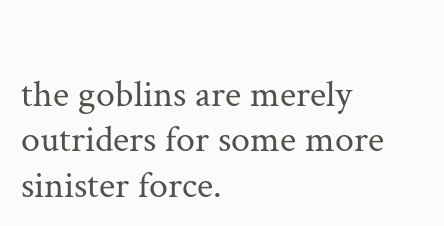the goblins are merely outriders for some more sinister force.